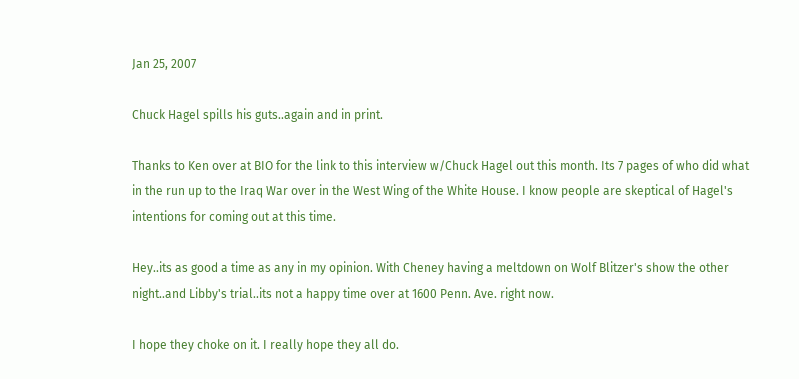Jan 25, 2007

Chuck Hagel spills his guts..again and in print.

Thanks to Ken over at BIO for the link to this interview w/Chuck Hagel out this month. Its 7 pages of who did what in the run up to the Iraq War over in the West Wing of the White House. I know people are skeptical of Hagel's intentions for coming out at this time.

Hey..its as good a time as any in my opinion. With Cheney having a meltdown on Wolf Blitzer's show the other night..and Libby's trial..its not a happy time over at 1600 Penn. Ave. right now.

I hope they choke on it. I really hope they all do.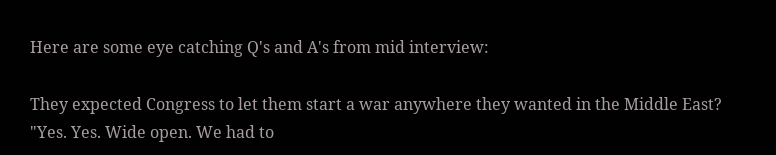Here are some eye catching Q's and A's from mid interview:

They expected Congress to let them start a war anywhere they wanted in the Middle East?
"Yes. Yes. Wide open. We had to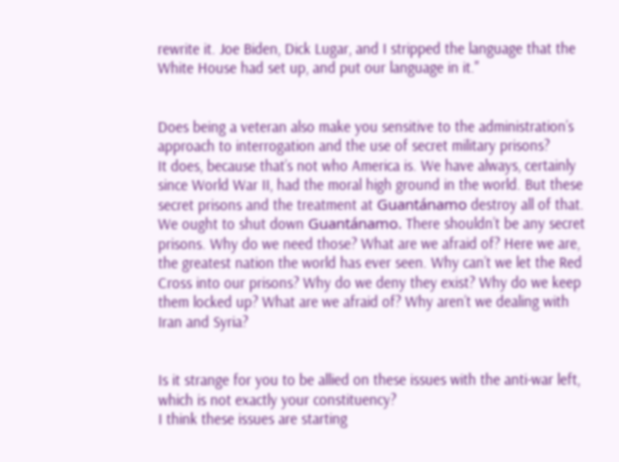rewrite it. Joe Biden, Dick Lugar, and I stripped the language that the White House had set up, and put our language in it."


Does being a veteran also make you sensitive to the administration’s approach to interrogation and the use of secret military prisons?
It does, because that’s not who America is. We have always, certainly since World War II, had the moral high ground in the world. But these secret prisons and the treatment at Guantánamo destroy all of that. We ought to shut down Guantánamo. There shouldn’t be any secret prisons. Why do we need those? What are we afraid of? Here we are, the greatest nation the world has ever seen. Why can’t we let the Red Cross into our prisons? Why do we deny they exist? Why do we keep them locked up? What are we afraid of? Why aren’t we dealing with Iran and Syria?


Is it strange for you to be allied on these issues with the anti-war left, which is not exactly your constituency?
I think these issues are starting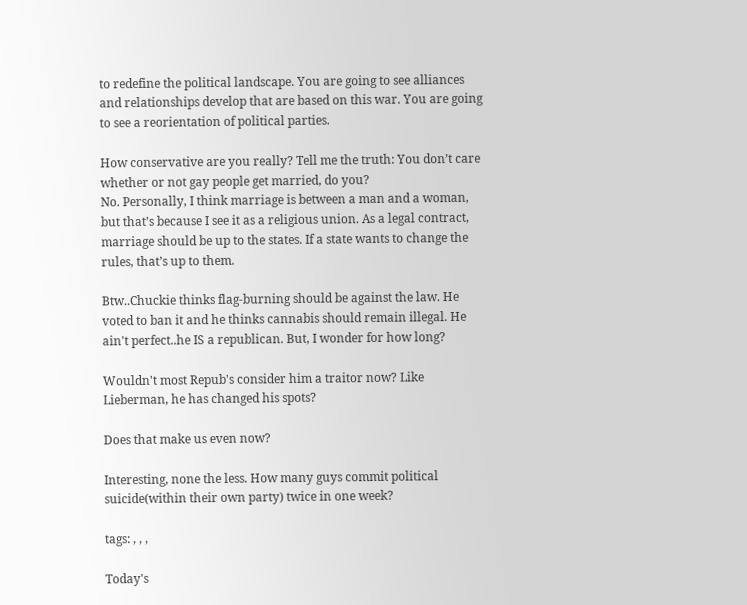to redefine the political landscape. You are going to see alliances and relationships develop that are based on this war. You are going to see a reorientation of political parties.

How conservative are you really? Tell me the truth: You don’t care whether or not gay people get married, do you?
No. Personally, I think marriage is between a man and a woman, but that’s because I see it as a religious union. As a legal contract, marriage should be up to the states. If a state wants to change the rules, that’s up to them.

Btw..Chuckie thinks flag-burning should be against the law. He voted to ban it and he thinks cannabis should remain illegal. He ain't perfect..he IS a republican. But, I wonder for how long?

Wouldn't most Repub's consider him a traitor now? Like Lieberman, he has changed his spots?

Does that make us even now?

Interesting, none the less. How many guys commit political suicide(within their own party) twice in one week?

tags: , , ,

Today's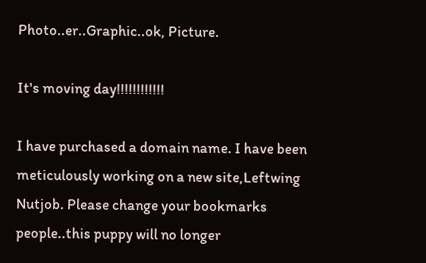Photo..er..Graphic..ok, Picture.

It's moving day!!!!!!!!!!!!

I have purchased a domain name. I have been meticulously working on a new site,Leftwing Nutjob. Please change your bookmarks people..this puppy will no longer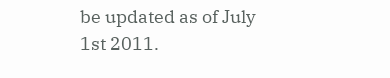be updated as of July 1st 2011.